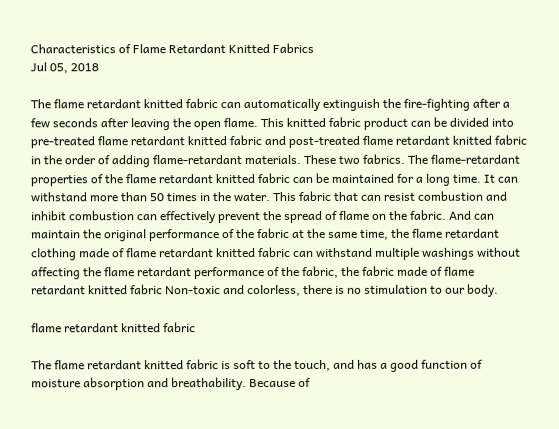Characteristics of Flame Retardant Knitted Fabrics
Jul 05, 2018

The flame retardant knitted fabric can automatically extinguish the fire-fighting after a few seconds after leaving the open flame. This knitted fabric product can be divided into pre-treated flame retardant knitted fabric and post-treated flame retardant knitted fabric in the order of adding flame-retardant materials. These two fabrics. The flame-retardant properties of the flame retardant knitted fabric can be maintained for a long time. It can withstand more than 50 times in the water. This fabric that can resist combustion and inhibit combustion can effectively prevent the spread of flame on the fabric. And can maintain the original performance of the fabric at the same time, the flame retardant clothing made of flame retardant knitted fabric can withstand multiple washings without affecting the flame retardant performance of the fabric, the fabric made of flame retardant knitted fabric Non-toxic and colorless, there is no stimulation to our body.

flame retardant knitted fabric

The flame retardant knitted fabric is soft to the touch, and has a good function of moisture absorption and breathability. Because of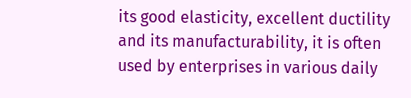its good elasticity, excellent ductility and its manufacturability, it is often used by enterprises in various daily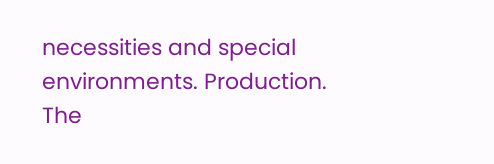necessities and special environments. Production. The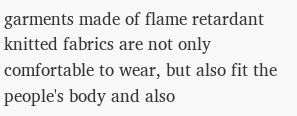garments made of flame retardant knitted fabrics are not only comfortable to wear, but also fit the people's body and also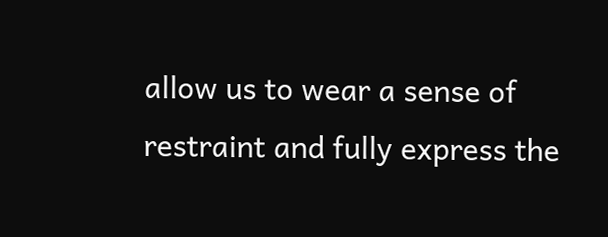allow us to wear a sense of restraint and fully express the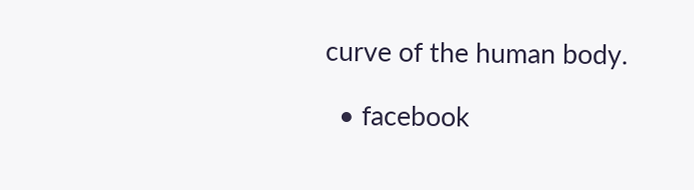curve of the human body.

  • facebook